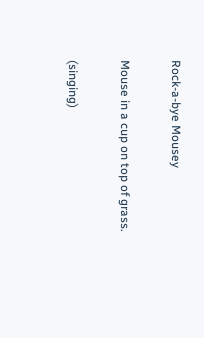Rock-a-bye Mousey

Mouse in a cup on top of grass.

(singing)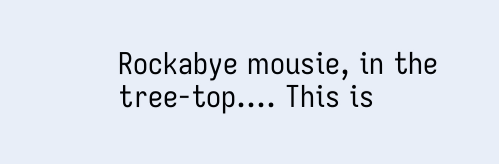Rockabye mousie, in the tree-top…. This is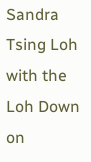Sandra Tsing Loh with the Loh Down on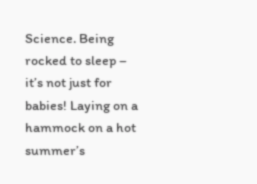Science. Being rocked to sleep – it’s not just for babies! Laying on a hammock on a hot summer’s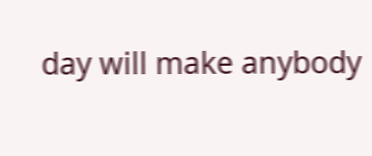day will make anybody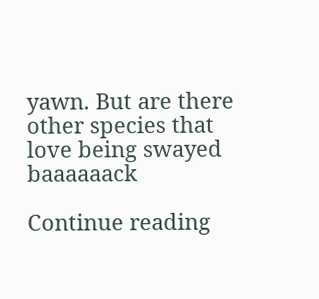yawn. But are there other species that love being swayed baaaaaack

Continue reading